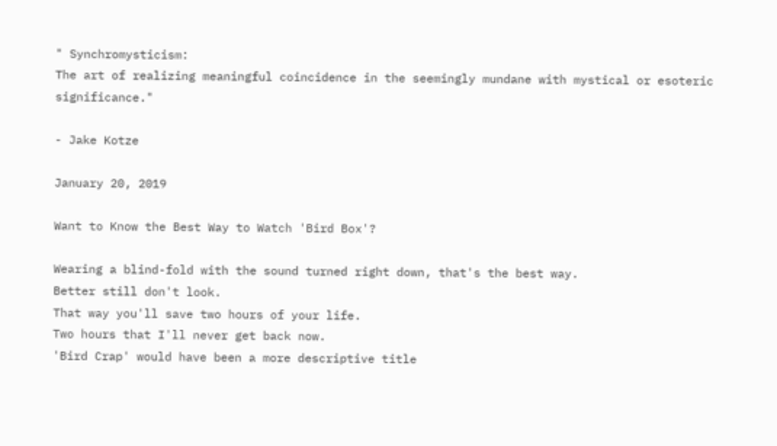" Synchromysticism:
The art of realizing meaningful coincidence in the seemingly mundane with mystical or esoteric significance."

- Jake Kotze

January 20, 2019

Want to Know the Best Way to Watch 'Bird Box'?

Wearing a blind-fold with the sound turned right down, that's the best way.
Better still don't look.
That way you'll save two hours of your life.
Two hours that I'll never get back now.
'Bird Crap' would have been a more descriptive title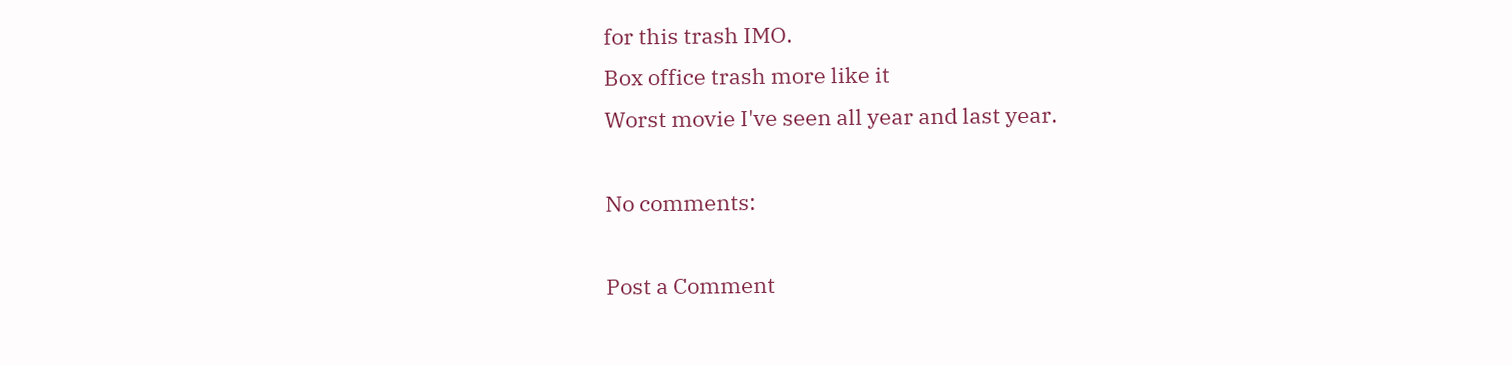for this trash IMO.
Box office trash more like it
Worst movie I've seen all year and last year.

No comments:

Post a Comment